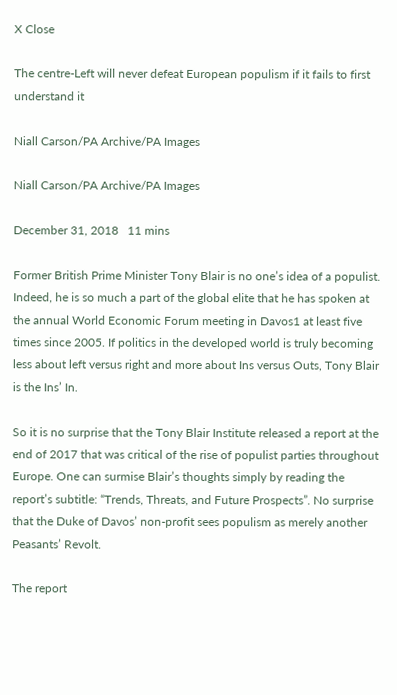X Close

The centre-Left will never defeat European populism if it fails to first understand it

Niall Carson/PA Archive/PA Images

Niall Carson/PA Archive/PA Images

December 31, 2018   11 mins

Former British Prime Minister Tony Blair is no one’s idea of a populist. Indeed, he is so much a part of the global elite that he has spoken at the annual World Economic Forum meeting in Davos1 at least five times since 2005. If politics in the developed world is truly becoming less about left versus right and more about Ins versus Outs, Tony Blair is the Ins’ In.

So it is no surprise that the Tony Blair Institute released a report at the end of 2017 that was critical of the rise of populist parties throughout Europe. One can surmise Blair’s thoughts simply by reading the report’s subtitle: “Trends, Threats, and Future Prospects”. No surprise that the Duke of Davos’ non-profit sees populism as merely another Peasants’ Revolt.

The report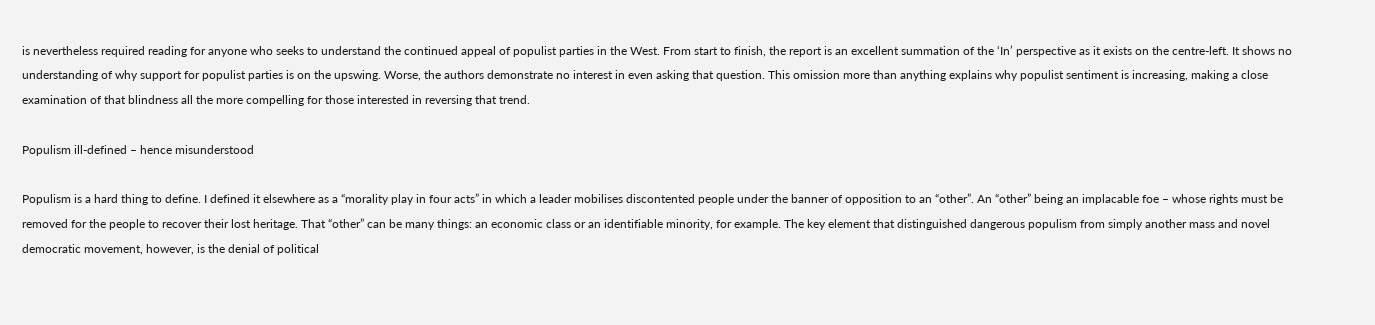is nevertheless required reading for anyone who seeks to understand the continued appeal of populist parties in the West. From start to finish, the report is an excellent summation of the ‘In’ perspective as it exists on the centre-left. It shows no understanding of why support for populist parties is on the upswing. Worse, the authors demonstrate no interest in even asking that question. This omission more than anything explains why populist sentiment is increasing, making a close examination of that blindness all the more compelling for those interested in reversing that trend.

Populism ill-defined – hence misunderstood

Populism is a hard thing to define. I defined it elsewhere as a “morality play in four acts” in which a leader mobilises discontented people under the banner of opposition to an “other”. An “other” being an implacable foe – whose rights must be removed for the people to recover their lost heritage. That “other” can be many things: an economic class or an identifiable minority, for example. The key element that distinguished dangerous populism from simply another mass and novel democratic movement, however, is the denial of political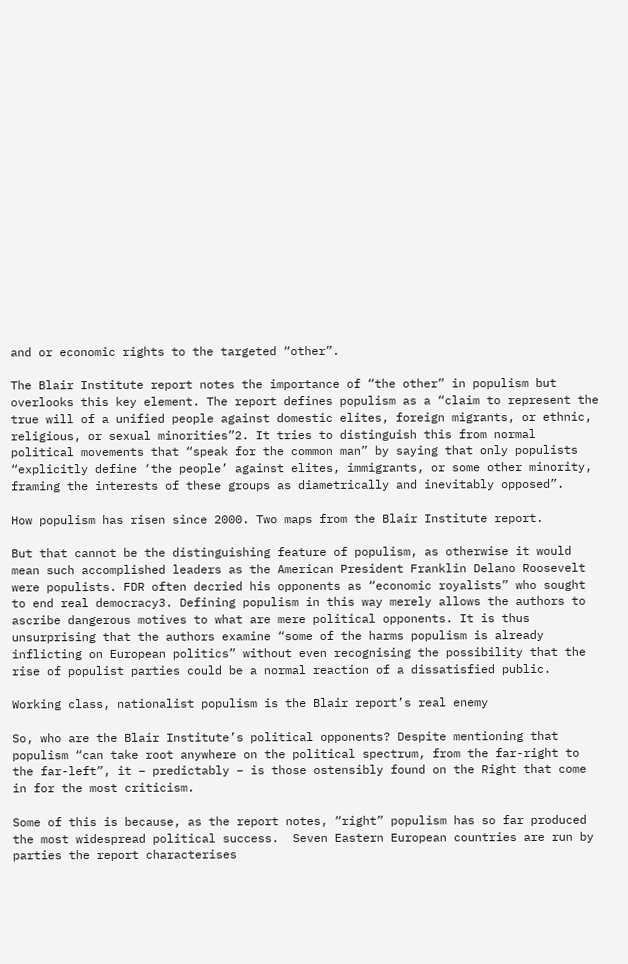and or economic rights to the targeted “other”.

The Blair Institute report notes the importance of “the other” in populism but overlooks this key element. The report defines populism as a “claim to represent the true will of a unified people against domestic elites, foreign migrants, or ethnic, religious, or sexual minorities”2. It tries to distinguish this from normal political movements that “speak for the common man” by saying that only populists “explicitly define ‘the people’ against elites, immigrants, or some other minority, framing the interests of these groups as diametrically and inevitably opposed”.

How populism has risen since 2000. Two maps from the Blair Institute report.

But that cannot be the distinguishing feature of populism, as otherwise it would mean such accomplished leaders as the American President Franklin Delano Roosevelt were populists. FDR often decried his opponents as “economic royalists” who sought to end real democracy3. Defining populism in this way merely allows the authors to ascribe dangerous motives to what are mere political opponents. It is thus unsurprising that the authors examine “some of the harms populism is already inflicting on European politics” without even recognising the possibility that the rise of populist parties could be a normal reaction of a dissatisfied public.

Working class, nationalist populism is the Blair report’s real enemy

So, who are the Blair Institute’s political opponents? Despite mentioning that populism “can take root anywhere on the political spectrum, from the far-right to the far-left”, it – predictably – is those ostensibly found on the Right that come in for the most criticism.

Some of this is because, as the report notes, “right” populism has so far produced the most widespread political success.  Seven Eastern European countries are run by parties the report characterises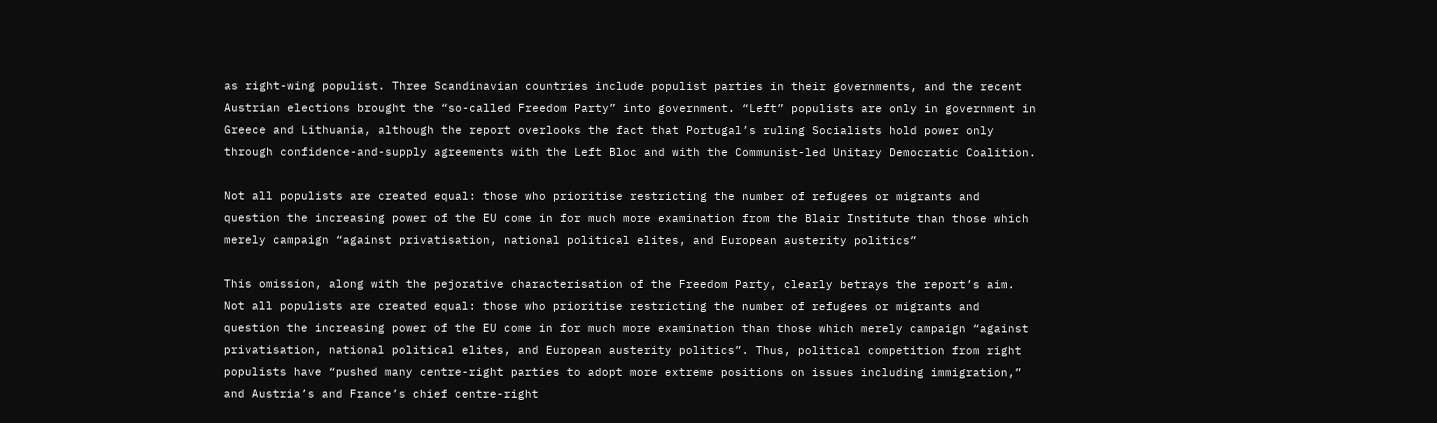as right-wing populist. Three Scandinavian countries include populist parties in their governments, and the recent Austrian elections brought the “so-called Freedom Party” into government. “Left” populists are only in government in Greece and Lithuania, although the report overlooks the fact that Portugal’s ruling Socialists hold power only through confidence-and-supply agreements with the Left Bloc and with the Communist-led Unitary Democratic Coalition.

Not all populists are created equal: those who prioritise restricting the number of refugees or migrants and question the increasing power of the EU come in for much more examination from the Blair Institute than those which merely campaign “against privatisation, national political elites, and European austerity politics”

This omission, along with the pejorative characterisation of the Freedom Party, clearly betrays the report’s aim. Not all populists are created equal: those who prioritise restricting the number of refugees or migrants and question the increasing power of the EU come in for much more examination than those which merely campaign “against privatisation, national political elites, and European austerity politics”. Thus, political competition from right populists have “pushed many centre-right parties to adopt more extreme positions on issues including immigration,” and Austria’s and France’s chief centre-right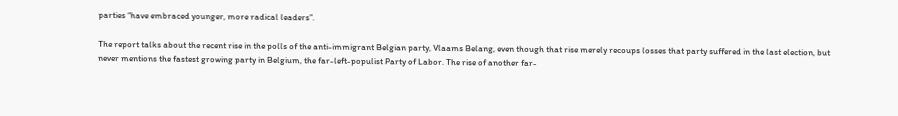parties “have embraced younger, more radical leaders”.

The report talks about the recent rise in the polls of the anti-immigrant Belgian party, Vlaams Belang, even though that rise merely recoups losses that party suffered in the last election, but never mentions the fastest growing party in Belgium, the far-left-populist Party of Labor. The rise of another far-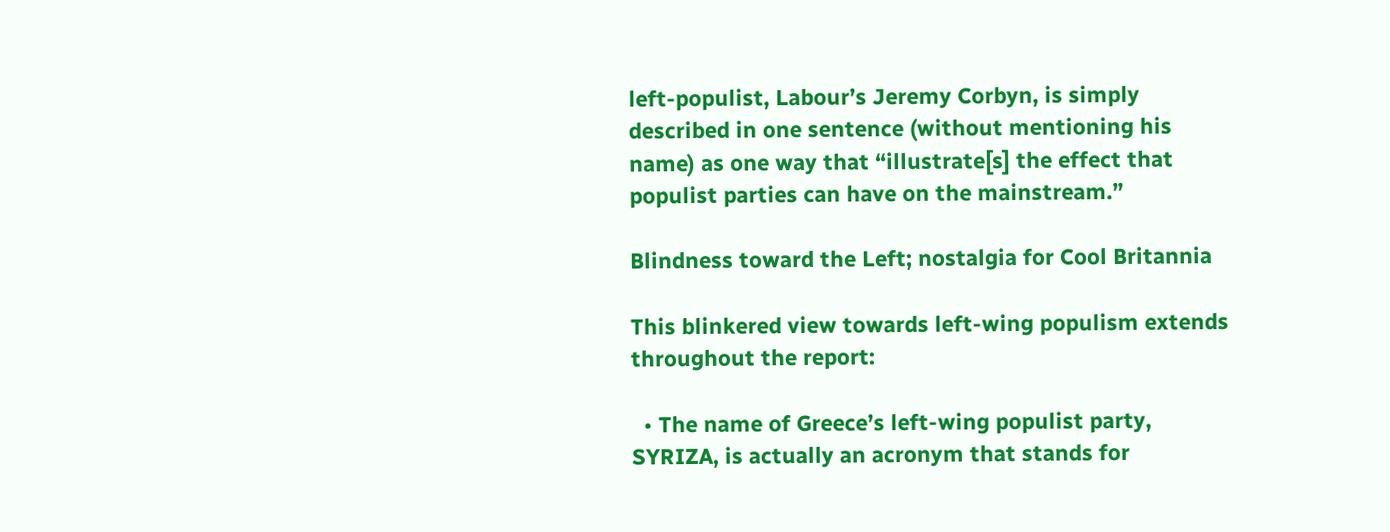left-populist, Labour’s Jeremy Corbyn, is simply described in one sentence (without mentioning his name) as one way that “illustrate[s] the effect that populist parties can have on the mainstream.”

Blindness toward the Left; nostalgia for Cool Britannia

This blinkered view towards left-wing populism extends throughout the report:

  • The name of Greece’s left-wing populist party, SYRIZA, is actually an acronym that stands for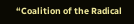“Coalition of the Radical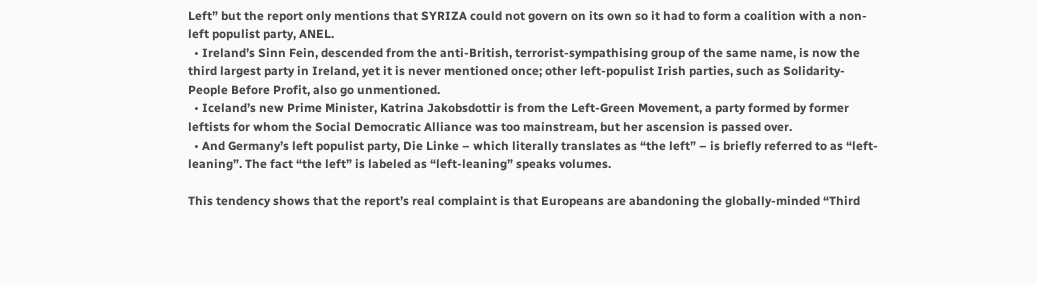Left” but the report only mentions that SYRIZA could not govern on its own so it had to form a coalition with a non-left populist party, ANEL.
  • Ireland’s Sinn Fein, descended from the anti-British, terrorist-sympathising group of the same name, is now the third largest party in Ireland, yet it is never mentioned once; other left-populist Irish parties, such as Solidarity-People Before Profit, also go unmentioned.
  • Iceland’s new Prime Minister, Katrina Jakobsdottir is from the Left-Green Movement, a party formed by former leftists for whom the Social Democratic Alliance was too mainstream, but her ascension is passed over.
  • And Germany’s left populist party, Die Linke – which literally translates as “the left” – is briefly referred to as “left-leaning”. The fact “the left” is labeled as “left-leaning” speaks volumes.

This tendency shows that the report’s real complaint is that Europeans are abandoning the globally-minded “Third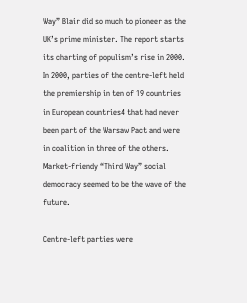Way” Blair did so much to pioneer as the UK’s prime minister. The report starts its charting of populism’s rise in 2000. In 2000, parties of the centre-left held the premiership in ten of 19 countries in European countries4 that had never been part of the Warsaw Pact and were in coalition in three of the others. Market-friendy “Third Way” social democracy seemed to be the wave of the future.

Centre-left parties were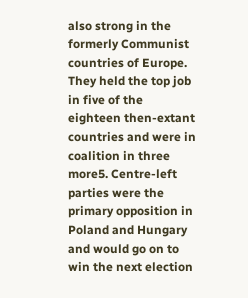also strong in the formerly Communist countries of Europe. They held the top job in five of the eighteen then-extant countries and were in coalition in three more5. Centre-left parties were the primary opposition in Poland and Hungary and would go on to win the next election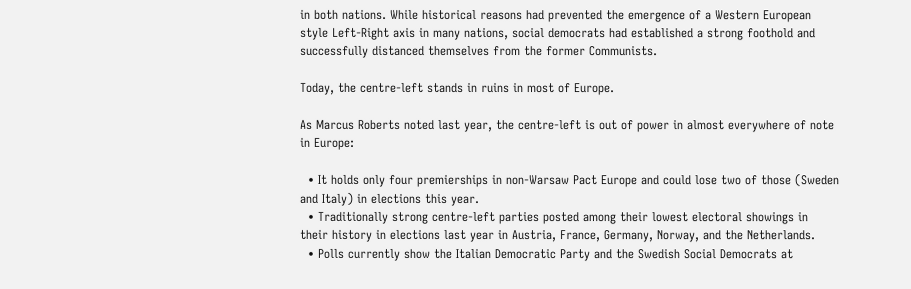in both nations. While historical reasons had prevented the emergence of a Western European style Left-Right axis in many nations, social democrats had established a strong foothold and successfully distanced themselves from the former Communists.

Today, the centre-left stands in ruins in most of Europe.

As Marcus Roberts noted last year, the centre-left is out of power in almost everywhere of note in Europe:

  • It holds only four premierships in non-Warsaw Pact Europe and could lose two of those (Sweden and Italy) in elections this year.
  • Traditionally strong centre-left parties posted among their lowest electoral showings in their history in elections last year in Austria, France, Germany, Norway, and the Netherlands.
  • Polls currently show the Italian Democratic Party and the Swedish Social Democrats at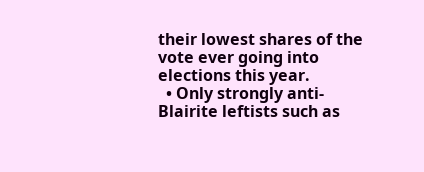their lowest shares of the vote ever going into elections this year.
  • Only strongly anti-Blairite leftists such as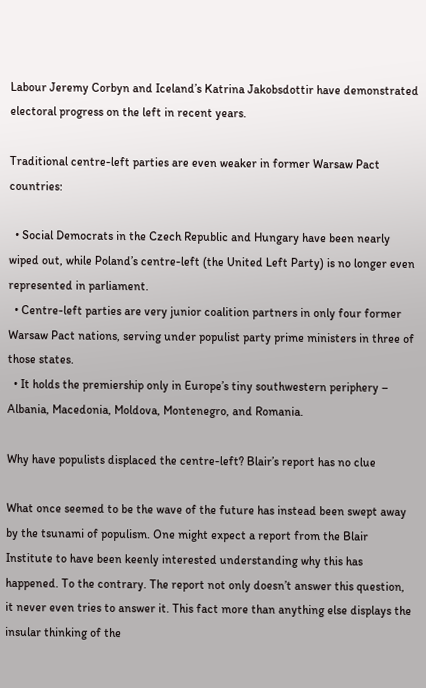Labour Jeremy Corbyn and Iceland’s Katrina Jakobsdottir have demonstrated electoral progress on the left in recent years.

Traditional centre-left parties are even weaker in former Warsaw Pact countries:

  • Social Democrats in the Czech Republic and Hungary have been nearly wiped out, while Poland’s centre-left (the United Left Party) is no longer even represented in parliament.
  • Centre-left parties are very junior coalition partners in only four former Warsaw Pact nations, serving under populist party prime ministers in three of those states.
  • It holds the premiership only in Europe’s tiny southwestern periphery – Albania, Macedonia, Moldova, Montenegro, and Romania.

Why have populists displaced the centre-left? Blair’s report has no clue

What once seemed to be the wave of the future has instead been swept away by the tsunami of populism. One might expect a report from the Blair Institute to have been keenly interested understanding why this has happened. To the contrary. The report not only doesn’t answer this question, it never even tries to answer it. This fact more than anything else displays the insular thinking of the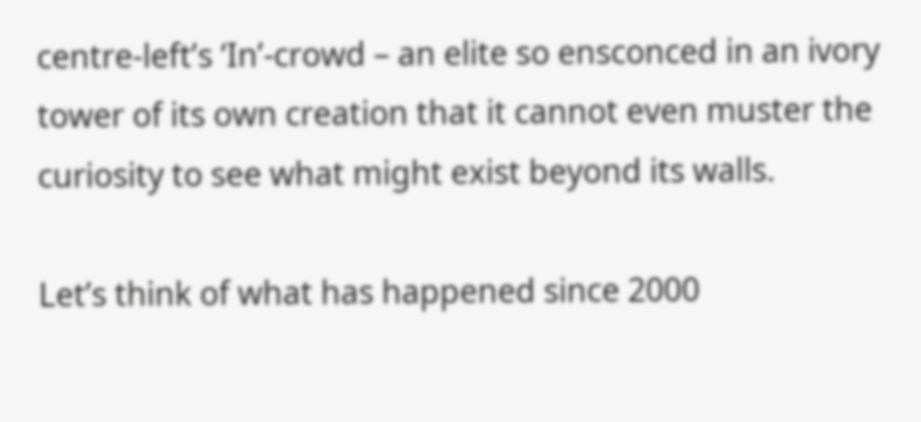centre-left’s ‘In’-crowd – an elite so ensconced in an ivory tower of its own creation that it cannot even muster the curiosity to see what might exist beyond its walls.

Let’s think of what has happened since 2000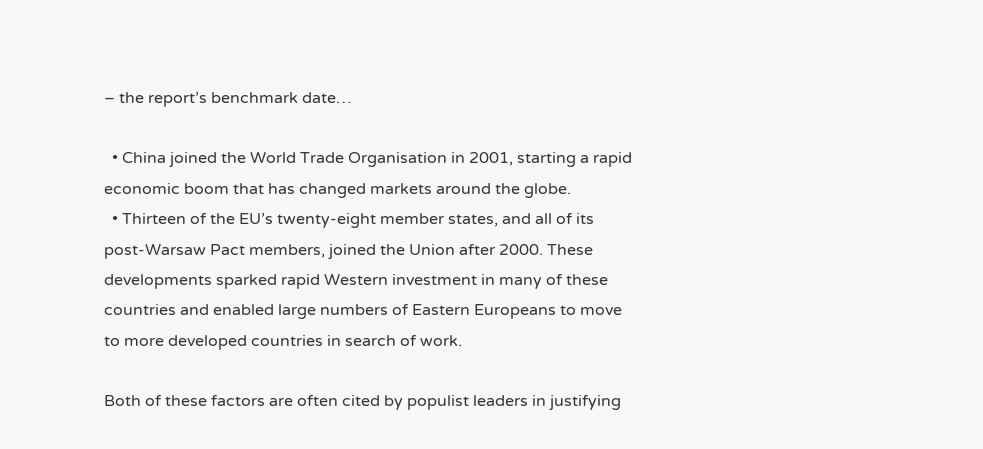– the report’s benchmark date…

  • China joined the World Trade Organisation in 2001, starting a rapid economic boom that has changed markets around the globe.
  • Thirteen of the EU’s twenty-eight member states, and all of its post-Warsaw Pact members, joined the Union after 2000. These developments sparked rapid Western investment in many of these countries and enabled large numbers of Eastern Europeans to move to more developed countries in search of work.

Both of these factors are often cited by populist leaders in justifying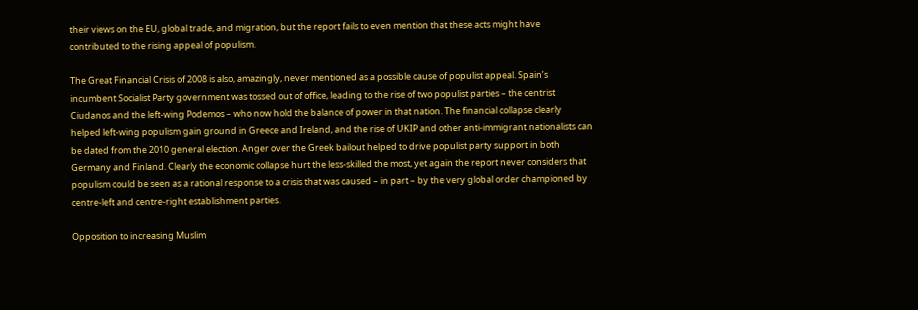their views on the EU, global trade, and migration, but the report fails to even mention that these acts might have contributed to the rising appeal of populism.

The Great Financial Crisis of 2008 is also, amazingly, never mentioned as a possible cause of populist appeal. Spain’s incumbent Socialist Party government was tossed out of office, leading to the rise of two populist parties – the centrist Ciudanos and the left-wing Podemos – who now hold the balance of power in that nation. The financial collapse clearly helped left-wing populism gain ground in Greece and Ireland, and the rise of UKIP and other anti-immigrant nationalists can be dated from the 2010 general election. Anger over the Greek bailout helped to drive populist party support in both Germany and Finland. Clearly the economic collapse hurt the less-skilled the most, yet again the report never considers that populism could be seen as a rational response to a crisis that was caused – in part – by the very global order championed by centre-left and centre-right establishment parties.

Opposition to increasing Muslim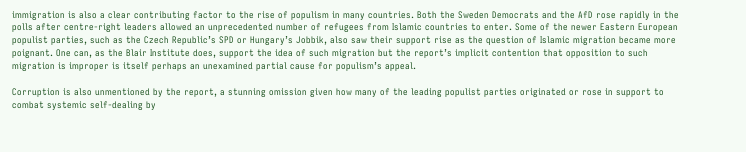immigration is also a clear contributing factor to the rise of populism in many countries. Both the Sweden Democrats and the AfD rose rapidly in the polls after centre-right leaders allowed an unprecedented number of refugees from Islamic countries to enter. Some of the newer Eastern European populist parties, such as the Czech Republic’s SPD or Hungary’s Jobbik, also saw their support rise as the question of Islamic migration became more poignant. One can, as the Blair Institute does, support the idea of such migration but the report’s implicit contention that opposition to such migration is improper is itself perhaps an unexamined partial cause for populism’s appeal.

Corruption is also unmentioned by the report, a stunning omission given how many of the leading populist parties originated or rose in support to combat systemic self-dealing by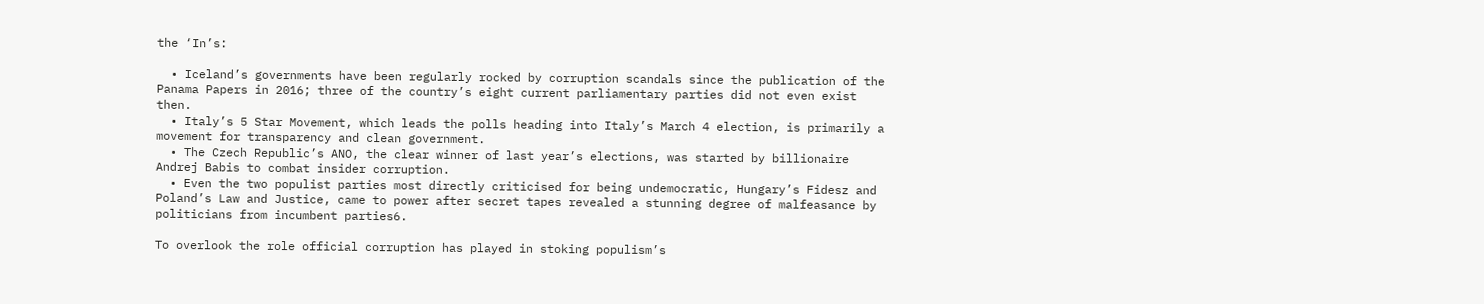the ‘In’s:

  • Iceland’s governments have been regularly rocked by corruption scandals since the publication of the Panama Papers in 2016; three of the country’s eight current parliamentary parties did not even exist then.
  • Italy’s 5 Star Movement, which leads the polls heading into Italy’s March 4 election, is primarily a movement for transparency and clean government.
  • The Czech Republic’s ANO, the clear winner of last year’s elections, was started by billionaire Andrej Babis to combat insider corruption.
  • Even the two populist parties most directly criticised for being undemocratic, Hungary’s Fidesz and Poland’s Law and Justice, came to power after secret tapes revealed a stunning degree of malfeasance by politicians from incumbent parties6.

To overlook the role official corruption has played in stoking populism’s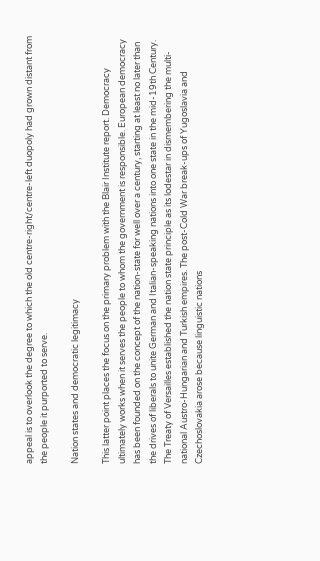appeal is to overlook the degree to which the old centre-right/centre-left duopoly had grown distant from the people it purported to serve.

Nation states and democratic legitimacy

This latter point places the focus on the primary problem with the Blair Institute report. Democracy ultimately works when it serves the people to whom the government is responsible. European democracy has been founded on the concept of the nation-state for well over a century, starting at least no later than the drives of liberals to unite German and Italian-speaking nations into one state in the mid-19th Century. The Treaty of Versailles established the nation state principle as its lodestar in dismembering the multi-national Austro-Hungarian and Turkish empires. The post-Cold War break-ups of Yugoslavia and Czechoslovakia arose because linguistic nations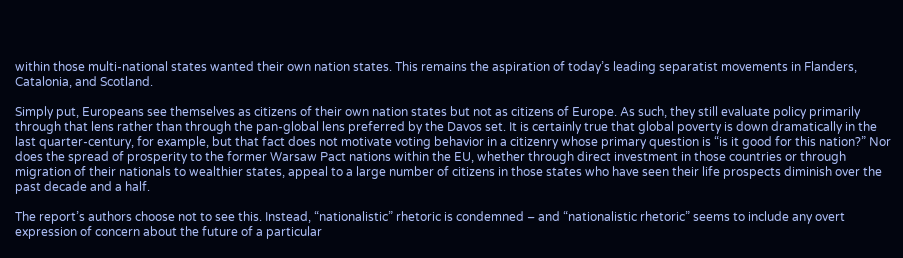within those multi-national states wanted their own nation states. This remains the aspiration of today’s leading separatist movements in Flanders, Catalonia, and Scotland.

Simply put, Europeans see themselves as citizens of their own nation states but not as citizens of Europe. As such, they still evaluate policy primarily through that lens rather than through the pan-global lens preferred by the Davos set. It is certainly true that global poverty is down dramatically in the last quarter-century, for example, but that fact does not motivate voting behavior in a citizenry whose primary question is “is it good for this nation?” Nor does the spread of prosperity to the former Warsaw Pact nations within the EU, whether through direct investment in those countries or through migration of their nationals to wealthier states, appeal to a large number of citizens in those states who have seen their life prospects diminish over the past decade and a half.

The report’s authors choose not to see this. Instead, “nationalistic” rhetoric is condemned – and “nationalistic rhetoric” seems to include any overt expression of concern about the future of a particular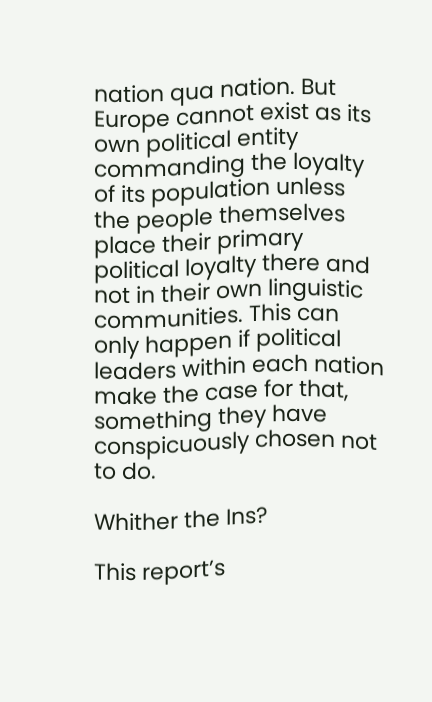nation qua nation. But Europe cannot exist as its own political entity commanding the loyalty of its population unless the people themselves place their primary political loyalty there and not in their own linguistic communities. This can only happen if political leaders within each nation make the case for that, something they have conspicuously chosen not to do.

Whither the Ins?

This report’s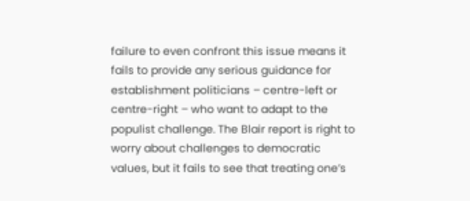failure to even confront this issue means it fails to provide any serious guidance for establishment politicians – centre-left or centre-right – who want to adapt to the populist challenge. The Blair report is right to worry about challenges to democratic values, but it fails to see that treating one’s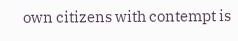own citizens with contempt is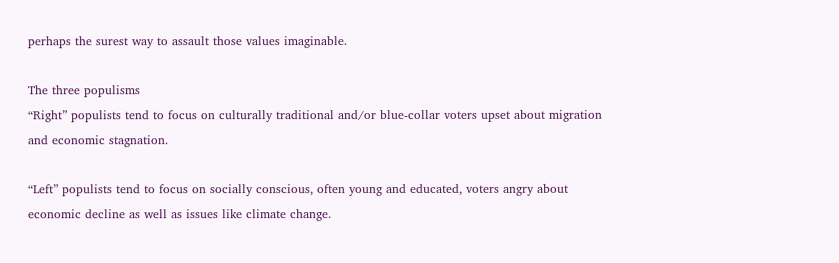perhaps the surest way to assault those values imaginable.

The three populisms
“Right” populists tend to focus on culturally traditional and/or blue-collar voters upset about migration and economic stagnation.

“Left” populists tend to focus on socially conscious, often young and educated, voters angry about economic decline as well as issues like climate change.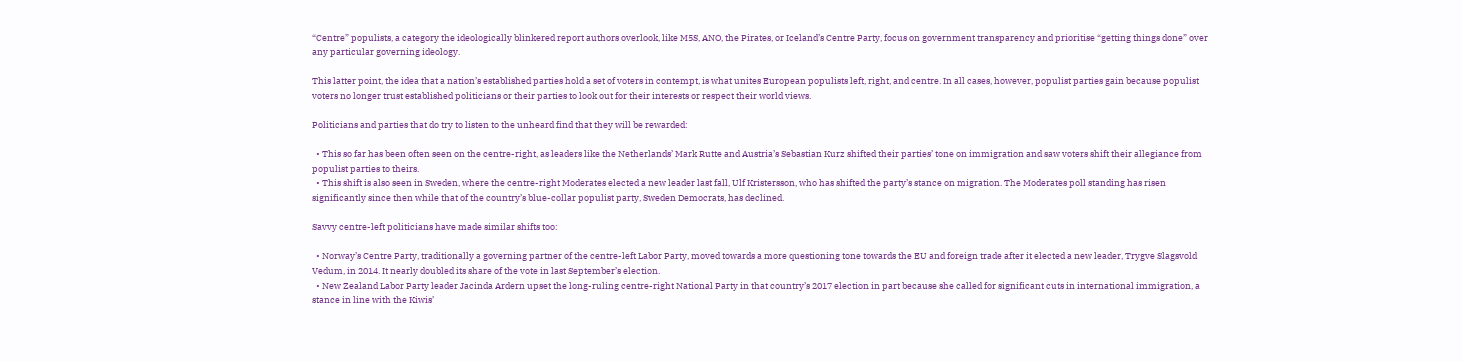“Centre” populists, a category the ideologically blinkered report authors overlook, like M5S, ANO, the Pirates, or Iceland’s Centre Party, focus on government transparency and prioritise “getting things done” over any particular governing ideology.

This latter point, the idea that a nation’s established parties hold a set of voters in contempt, is what unites European populists left, right, and centre. In all cases, however, populist parties gain because populist voters no longer trust established politicians or their parties to look out for their interests or respect their world views.

Politicians and parties that do try to listen to the unheard find that they will be rewarded:

  • This so far has been often seen on the centre-right, as leaders like the Netherlands’ Mark Rutte and Austria’s Sebastian Kurz shifted their parties’ tone on immigration and saw voters shift their allegiance from populist parties to theirs.
  • This shift is also seen in Sweden, where the centre-right Moderates elected a new leader last fall, Ulf Kristersson, who has shifted the party’s stance on migration. The Moderates poll standing has risen significantly since then while that of the country’s blue-collar populist party, Sweden Democrats, has declined.

Savvy centre-left politicians have made similar shifts too:

  • Norway’s Centre Party, traditionally a governing partner of the centre-left Labor Party, moved towards a more questioning tone towards the EU and foreign trade after it elected a new leader, Trygve Slagsvold Vedum, in 2014. It nearly doubled its share of the vote in last September’s election.
  • New Zealand Labor Party leader Jacinda Ardern upset the long-ruling centre-right National Party in that country’s 2017 election in part because she called for significant cuts in international immigration, a stance in line with the Kiwis’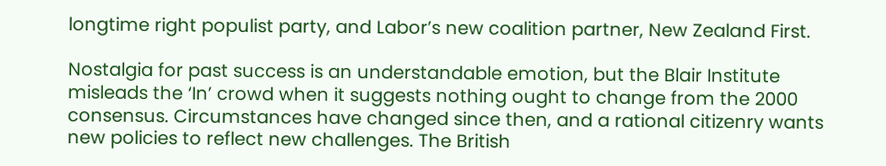longtime right populist party, and Labor’s new coalition partner, New Zealand First.

Nostalgia for past success is an understandable emotion, but the Blair Institute misleads the ‘In’ crowd when it suggests nothing ought to change from the 2000 consensus. Circumstances have changed since then, and a rational citizenry wants new policies to reflect new challenges. The British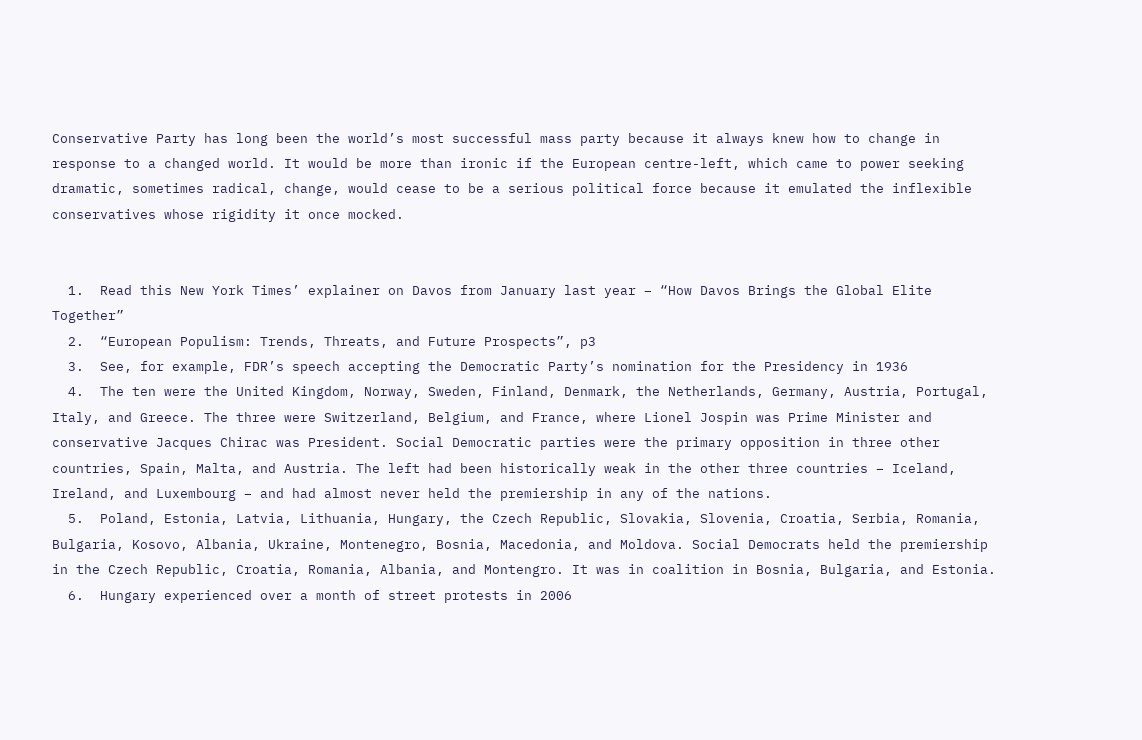Conservative Party has long been the world’s most successful mass party because it always knew how to change in response to a changed world. It would be more than ironic if the European centre-left, which came to power seeking dramatic, sometimes radical, change, would cease to be a serious political force because it emulated the inflexible conservatives whose rigidity it once mocked.


  1.  Read this New York Times’ explainer on Davos from January last year – “How Davos Brings the Global Elite Together”
  2.  “European Populism: Trends, Threats, and Future Prospects”, p3
  3.  See, for example, FDR’s speech accepting the Democratic Party’s nomination for the Presidency in 1936
  4.  The ten were the United Kingdom, Norway, Sweden, Finland, Denmark, the Netherlands, Germany, Austria, Portugal, Italy, and Greece. The three were Switzerland, Belgium, and France, where Lionel Jospin was Prime Minister and conservative Jacques Chirac was President. Social Democratic parties were the primary opposition in three other countries, Spain, Malta, and Austria. The left had been historically weak in the other three countries – Iceland, Ireland, and Luxembourg – and had almost never held the premiership in any of the nations.
  5.  Poland, Estonia, Latvia, Lithuania, Hungary, the Czech Republic, Slovakia, Slovenia, Croatia, Serbia, Romania, Bulgaria, Kosovo, Albania, Ukraine, Montenegro, Bosnia, Macedonia, and Moldova. Social Democrats held the premiership in the Czech Republic, Croatia, Romania, Albania, and Montengro. It was in coalition in Bosnia, Bulgaria, and Estonia.
  6.  Hungary experienced over a month of street protests in 2006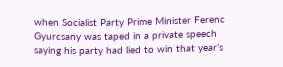when Socialist Party Prime Minister Ferenc Gyurcsany was taped in a private speech saying his party had lied to win that year’s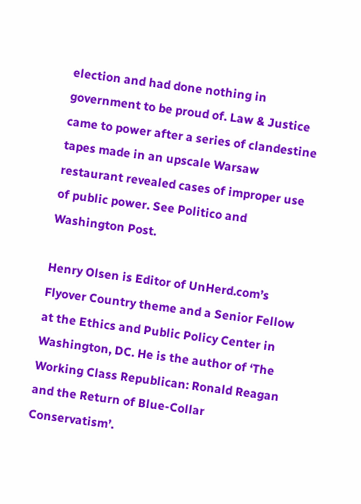election and had done nothing in government to be proud of. Law & Justice came to power after a series of clandestine tapes made in an upscale Warsaw restaurant revealed cases of improper use of public power. See Politico and Washington Post.

Henry Olsen is Editor of UnHerd.com’s Flyover Country theme and a Senior Fellow at the Ethics and Public Policy Center in Washington, DC. He is the author of ‘The Working Class Republican: Ronald Reagan and the Return of Blue-Collar Conservatism’.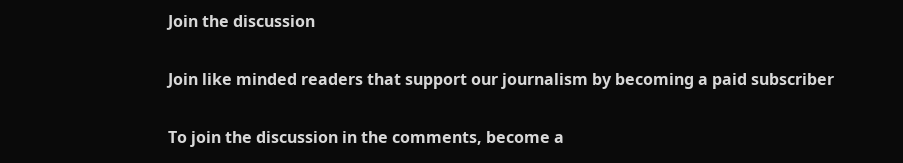Join the discussion

Join like minded readers that support our journalism by becoming a paid subscriber

To join the discussion in the comments, become a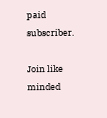paid subscriber.

Join like minded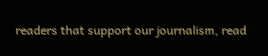readers that support our journalism, read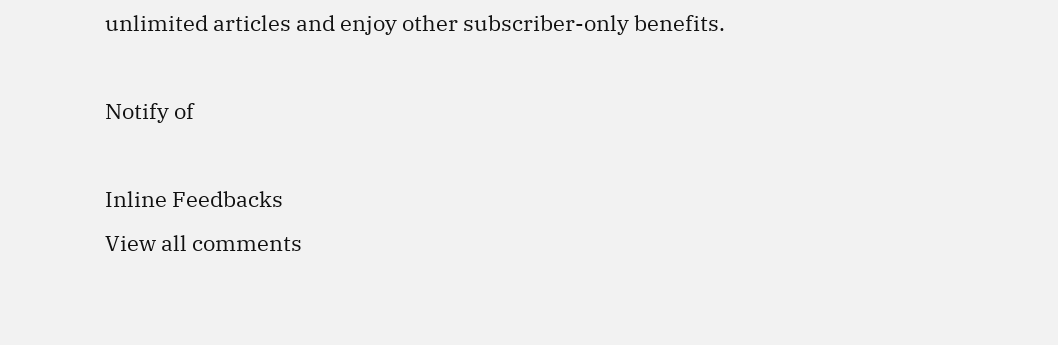unlimited articles and enjoy other subscriber-only benefits.

Notify of

Inline Feedbacks
View all comments